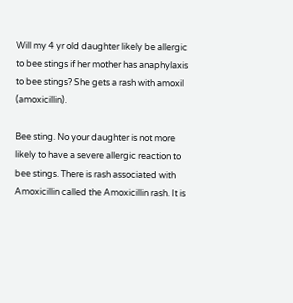Will my 4 yr old daughter likely be allergic to bee stings if her mother has anaphylaxis to bee stings? She gets a rash with amoxil (amoxicillin).

Bee sting. No your daughter is not more likely to have a severe allergic reaction to bee stings. There is rash associated with Amoxicillin called the Amoxicillin rash. It is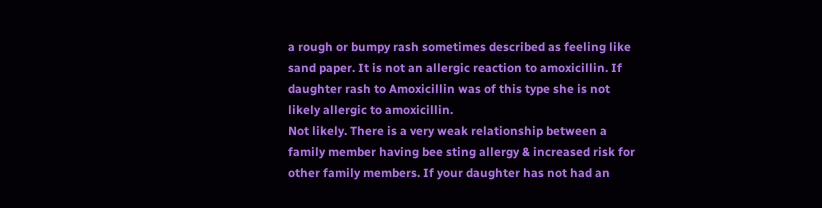a rough or bumpy rash sometimes described as feeling like sand paper. It is not an allergic reaction to amoxicillin. If daughter rash to Amoxicillin was of this type she is not likely allergic to amoxicillin.
Not likely. There is a very weak relationship between a family member having bee sting allergy & increased risk for other family members. If your daughter has not had an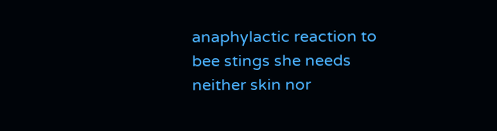anaphylactic reaction to bee stings she needs neither skin nor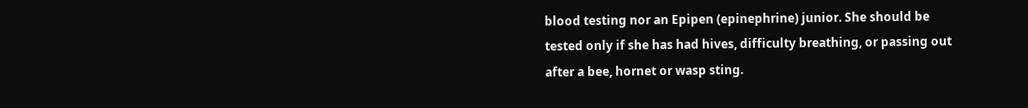blood testing nor an Epipen (epinephrine) junior. She should be tested only if she has had hives, difficulty breathing, or passing out after a bee, hornet or wasp sting.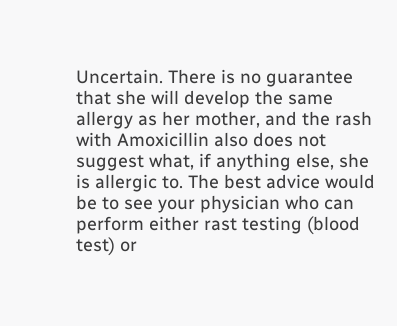Uncertain. There is no guarantee that she will develop the same allergy as her mother, and the rash with Amoxicillin also does not suggest what, if anything else, she is allergic to. The best advice would be to see your physician who can perform either rast testing (blood test) or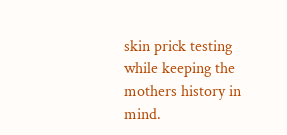skin prick testing while keeping the mothers history in mind.